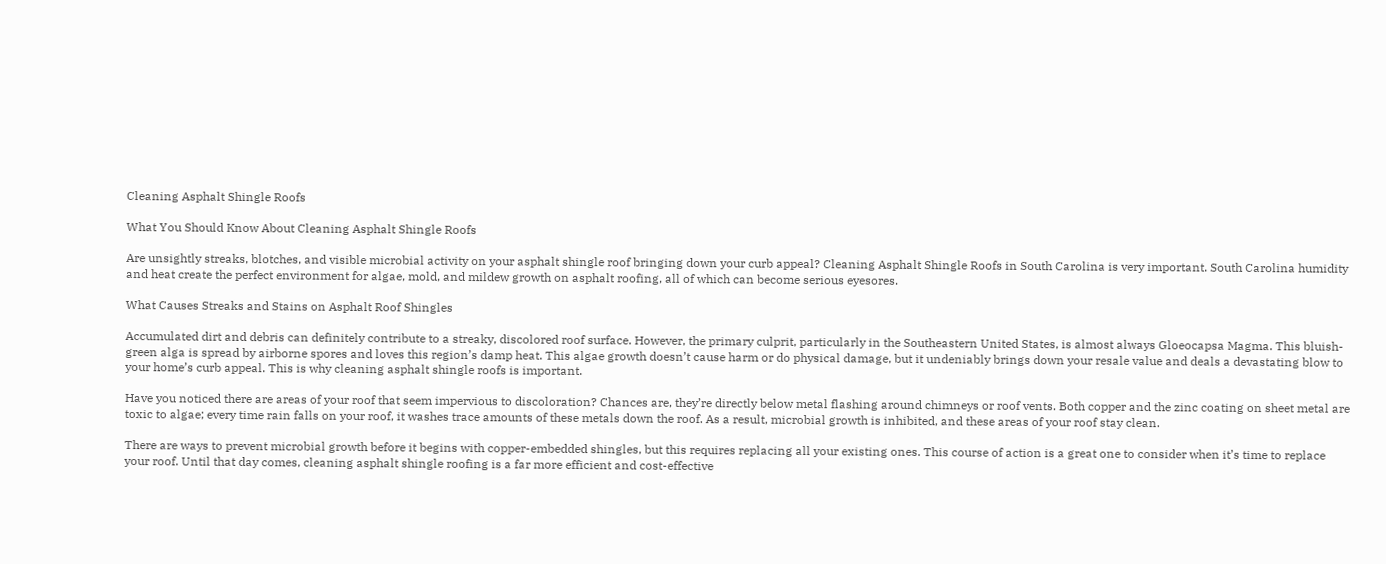Cleaning Asphalt Shingle Roofs

What You Should Know About Cleaning Asphalt Shingle Roofs

Are unsightly streaks, blotches, and visible microbial activity on your asphalt shingle roof bringing down your curb appeal? Cleaning Asphalt Shingle Roofs in South Carolina is very important. South Carolina humidity and heat create the perfect environment for algae, mold, and mildew growth on asphalt roofing, all of which can become serious eyesores.

What Causes Streaks and Stains on Asphalt Roof Shingles

Accumulated dirt and debris can definitely contribute to a streaky, discolored roof surface. However, the primary culprit, particularly in the Southeastern United States, is almost always Gloeocapsa Magma. This bluish-green alga is spread by airborne spores and loves this region’s damp heat. This algae growth doesn’t cause harm or do physical damage, but it undeniably brings down your resale value and deals a devastating blow to your home’s curb appeal. This is why cleaning asphalt shingle roofs is important.

Have you noticed there are areas of your roof that seem impervious to discoloration? Chances are, they’re directly below metal flashing around chimneys or roof vents. Both copper and the zinc coating on sheet metal are toxic to algae; every time rain falls on your roof, it washes trace amounts of these metals down the roof. As a result, microbial growth is inhibited, and these areas of your roof stay clean.

There are ways to prevent microbial growth before it begins with copper-embedded shingles, but this requires replacing all your existing ones. This course of action is a great one to consider when it’s time to replace your roof. Until that day comes, cleaning asphalt shingle roofing is a far more efficient and cost-effective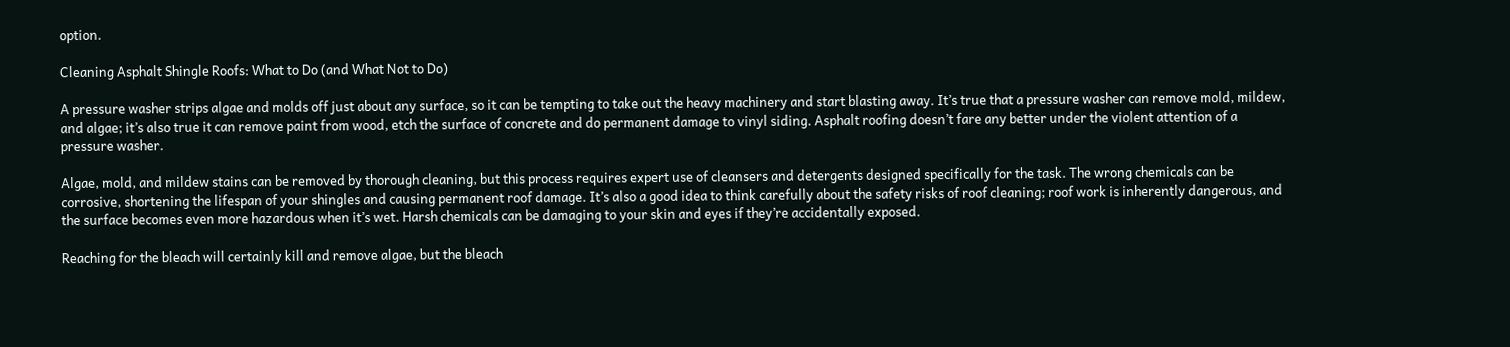option.

Cleaning Asphalt Shingle Roofs: What to Do (and What Not to Do)

A pressure washer strips algae and molds off just about any surface, so it can be tempting to take out the heavy machinery and start blasting away. It’s true that a pressure washer can remove mold, mildew, and algae; it’s also true it can remove paint from wood, etch the surface of concrete and do permanent damage to vinyl siding. Asphalt roofing doesn’t fare any better under the violent attention of a pressure washer.

Algae, mold, and mildew stains can be removed by thorough cleaning, but this process requires expert use of cleansers and detergents designed specifically for the task. The wrong chemicals can be corrosive, shortening the lifespan of your shingles and causing permanent roof damage. It’s also a good idea to think carefully about the safety risks of roof cleaning; roof work is inherently dangerous, and the surface becomes even more hazardous when it’s wet. Harsh chemicals can be damaging to your skin and eyes if they’re accidentally exposed.

Reaching for the bleach will certainly kill and remove algae, but the bleach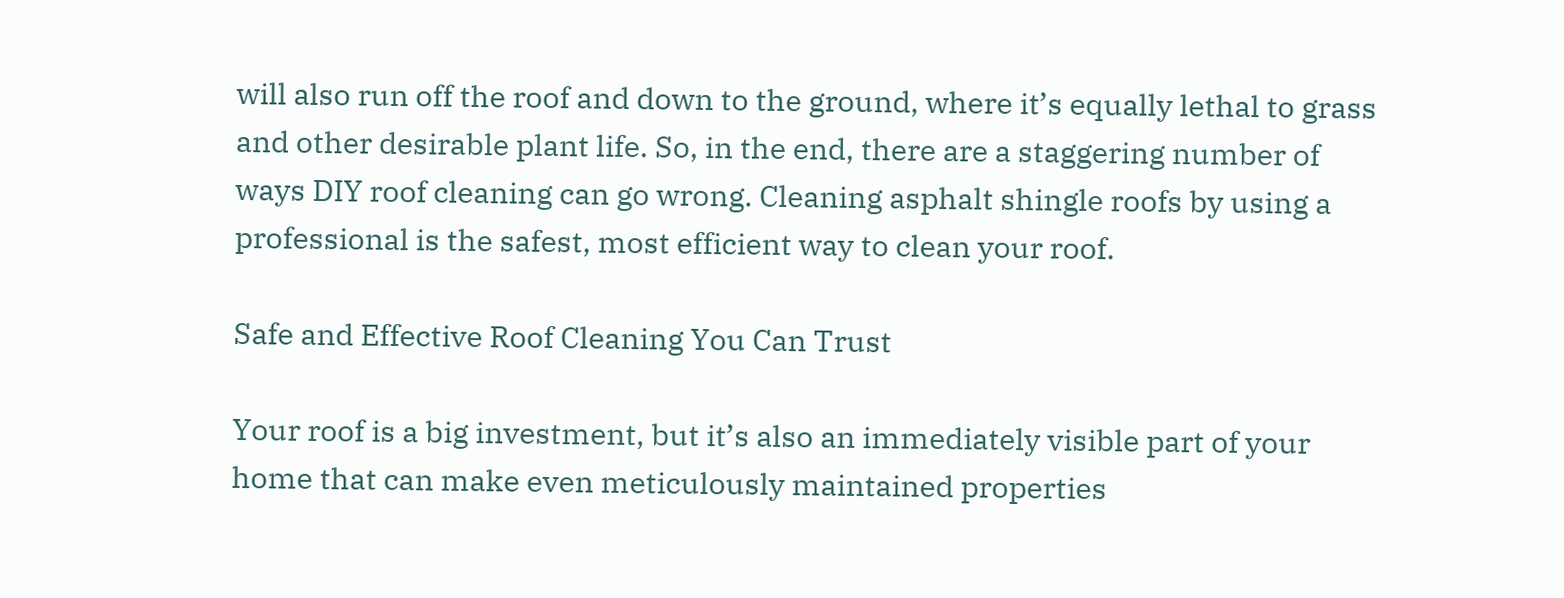will also run off the roof and down to the ground, where it’s equally lethal to grass and other desirable plant life. So, in the end, there are a staggering number of ways DIY roof cleaning can go wrong. Cleaning asphalt shingle roofs by using a professional is the safest, most efficient way to clean your roof.

Safe and Effective Roof Cleaning You Can Trust

Your roof is a big investment, but it’s also an immediately visible part of your home that can make even meticulously maintained properties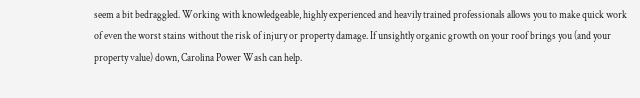seem a bit bedraggled. Working with knowledgeable, highly experienced and heavily trained professionals allows you to make quick work of even the worst stains without the risk of injury or property damage. If unsightly organic growth on your roof brings you (and your property value) down, Carolina Power Wash can help.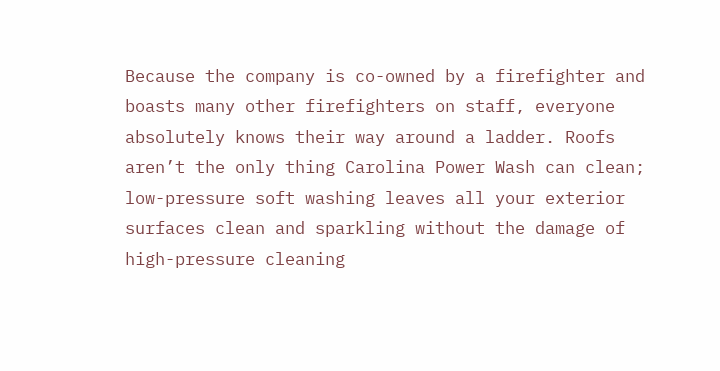Because the company is co-owned by a firefighter and boasts many other firefighters on staff, everyone absolutely knows their way around a ladder. Roofs aren’t the only thing Carolina Power Wash can clean; low-pressure soft washing leaves all your exterior surfaces clean and sparkling without the damage of high-pressure cleaning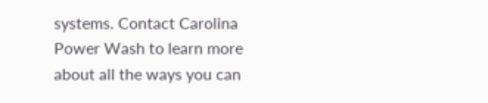systems. Contact Carolina Power Wash to learn more about all the ways you can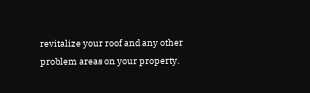revitalize your roof and any other problem areas on your property.